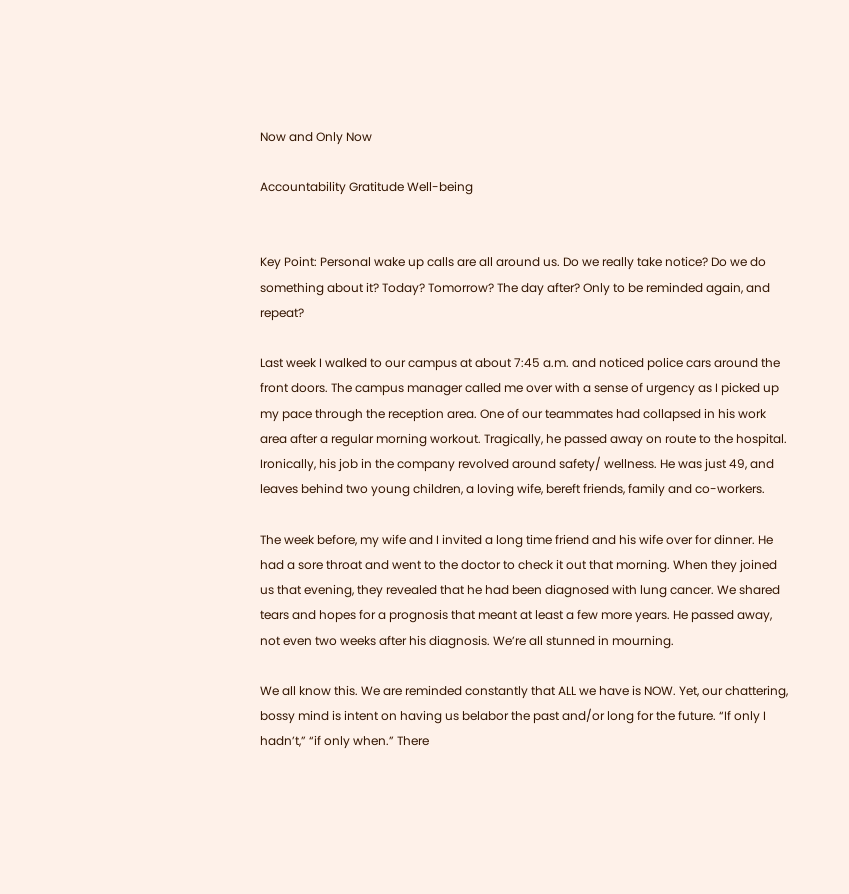Now and Only Now

Accountability Gratitude Well-being


Key Point: Personal wake up calls are all around us. Do we really take notice? Do we do something about it? Today? Tomorrow? The day after? Only to be reminded again, and repeat?

Last week I walked to our campus at about 7:45 a.m. and noticed police cars around the front doors. The campus manager called me over with a sense of urgency as I picked up my pace through the reception area. One of our teammates had collapsed in his work area after a regular morning workout. Tragically, he passed away on route to the hospital. Ironically, his job in the company revolved around safety/ wellness. He was just 49, and leaves behind two young children, a loving wife, bereft friends, family and co-workers.

The week before, my wife and I invited a long time friend and his wife over for dinner. He had a sore throat and went to the doctor to check it out that morning. When they joined us that evening, they revealed that he had been diagnosed with lung cancer. We shared tears and hopes for a prognosis that meant at least a few more years. He passed away, not even two weeks after his diagnosis. We’re all stunned in mourning.

We all know this. We are reminded constantly that ALL we have is NOW. Yet, our chattering, bossy mind is intent on having us belabor the past and/or long for the future. “If only I hadn’t,” “if only when.” There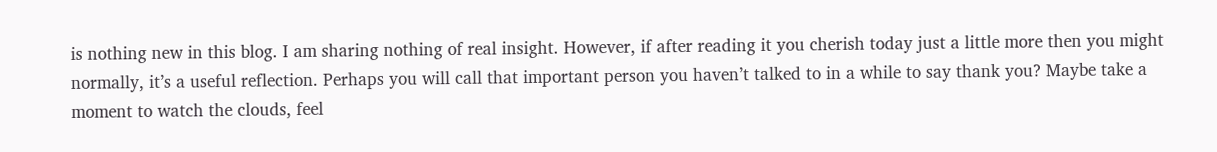is nothing new in this blog. I am sharing nothing of real insight. However, if after reading it you cherish today just a little more then you might normally, it’s a useful reflection. Perhaps you will call that important person you haven’t talked to in a while to say thank you? Maybe take a moment to watch the clouds, feel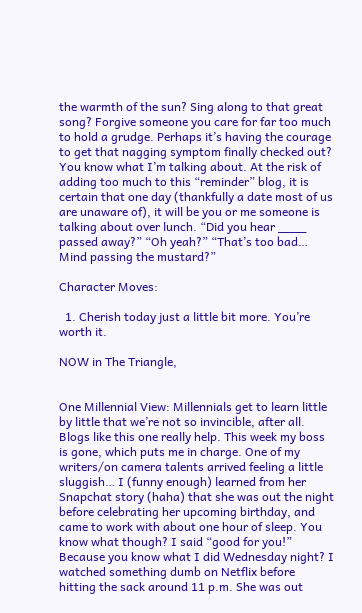the warmth of the sun? Sing along to that great song? Forgive someone you care for far too much to hold a grudge. Perhaps it’s having the courage to get that nagging symptom finally checked out? You know what I’m talking about. At the risk of adding too much to this “reminder” blog, it is certain that one day (thankfully a date most of us are unaware of), it will be you or me someone is talking about over lunch. “Did you hear ____ passed away?” “Oh yeah?” “That’s too bad… Mind passing the mustard?”

Character Moves:

  1. Cherish today just a little bit more. You’re worth it.

NOW in The Triangle,


One Millennial View: Millennials get to learn little by little that we’re not so invincible, after all. Blogs like this one really help. This week my boss is gone, which puts me in charge. One of my writers/on camera talents arrived feeling a little sluggish… I (funny enough) learned from her Snapchat story (haha) that she was out the night before celebrating her upcoming birthday, and came to work with about one hour of sleep. You know what though? I said “good for you!” Because you know what I did Wednesday night? I watched something dumb on Netflix before hitting the sack around 11 p.m. She was out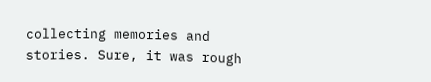collecting memories and stories. Sure, it was rough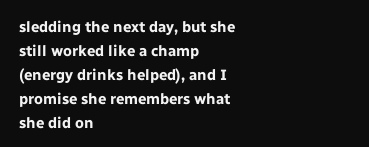sledding the next day, but she still worked like a champ (energy drinks helped), and I promise she remembers what she did on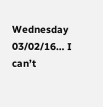Wednesday 03/02/16… I can’t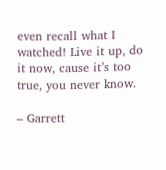even recall what I watched! Live it up, do it now, cause it’s too true, you never know.

– Garrett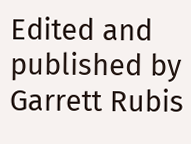Edited and published by Garrett Rubis